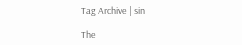Tag Archive | sin

The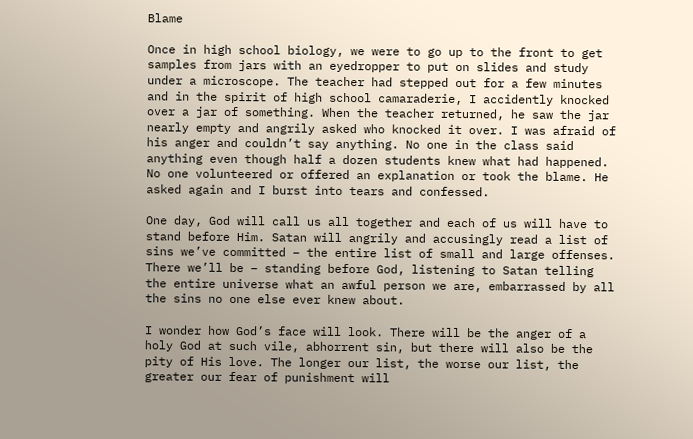Blame

Once in high school biology, we were to go up to the front to get samples from jars with an eyedropper to put on slides and study under a microscope. The teacher had stepped out for a few minutes and in the spirit of high school camaraderie, I accidently knocked over a jar of something. When the teacher returned, he saw the jar nearly empty and angrily asked who knocked it over. I was afraid of his anger and couldn’t say anything. No one in the class said anything even though half a dozen students knew what had happened. No one volunteered or offered an explanation or took the blame. He asked again and I burst into tears and confessed.

One day, God will call us all together and each of us will have to stand before Him. Satan will angrily and accusingly read a list of sins we’ve committed – the entire list of small and large offenses. There we’ll be – standing before God, listening to Satan telling the entire universe what an awful person we are, embarrassed by all the sins no one else ever knew about.

I wonder how God’s face will look. There will be the anger of a holy God at such vile, abhorrent sin, but there will also be the pity of His love. The longer our list, the worse our list, the greater our fear of punishment will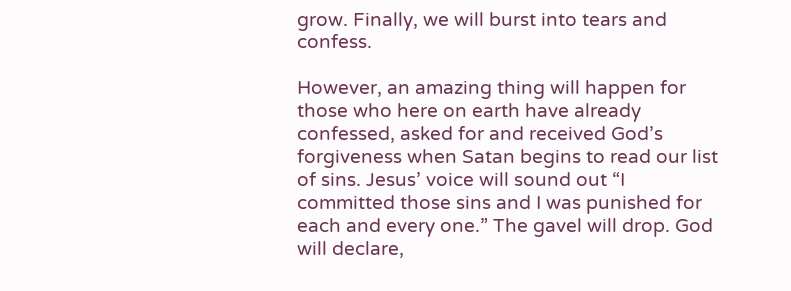grow. Finally, we will burst into tears and confess.

However, an amazing thing will happen for those who here on earth have already confessed, asked for and received God’s forgiveness when Satan begins to read our list of sins. Jesus’ voice will sound out “I committed those sins and I was punished for each and every one.” The gavel will drop. God will declare,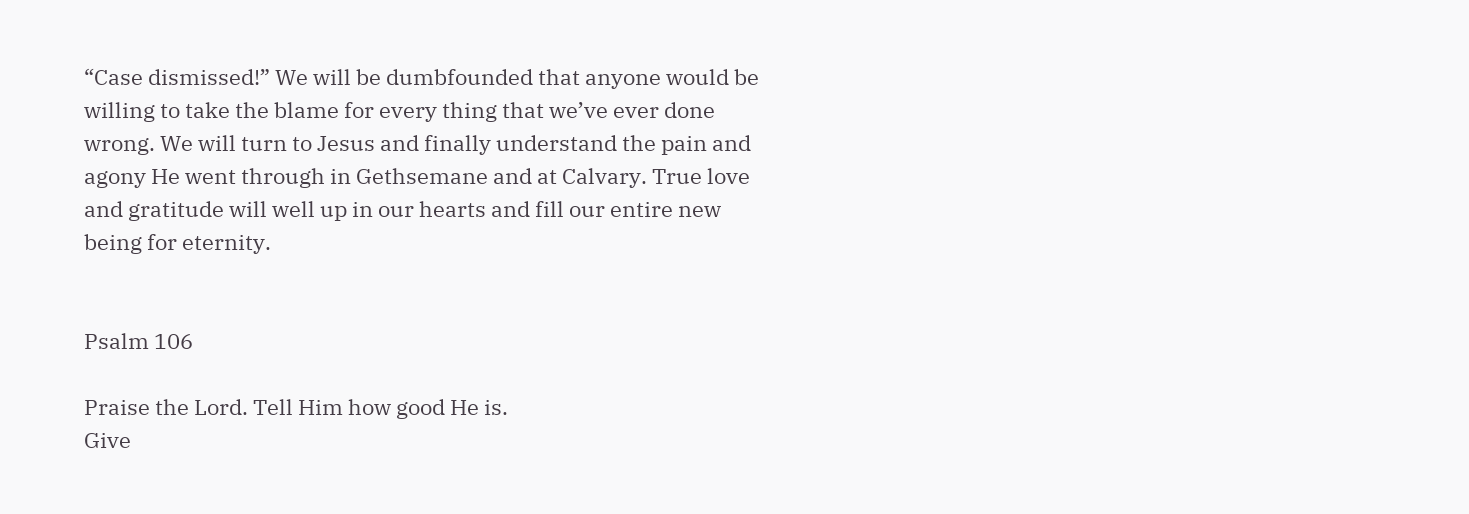“Case dismissed!” We will be dumbfounded that anyone would be willing to take the blame for every thing that we’ve ever done wrong. We will turn to Jesus and finally understand the pain and agony He went through in Gethsemane and at Calvary. True love and gratitude will well up in our hearts and fill our entire new being for eternity.


Psalm 106

Praise the Lord. Tell Him how good He is.
Give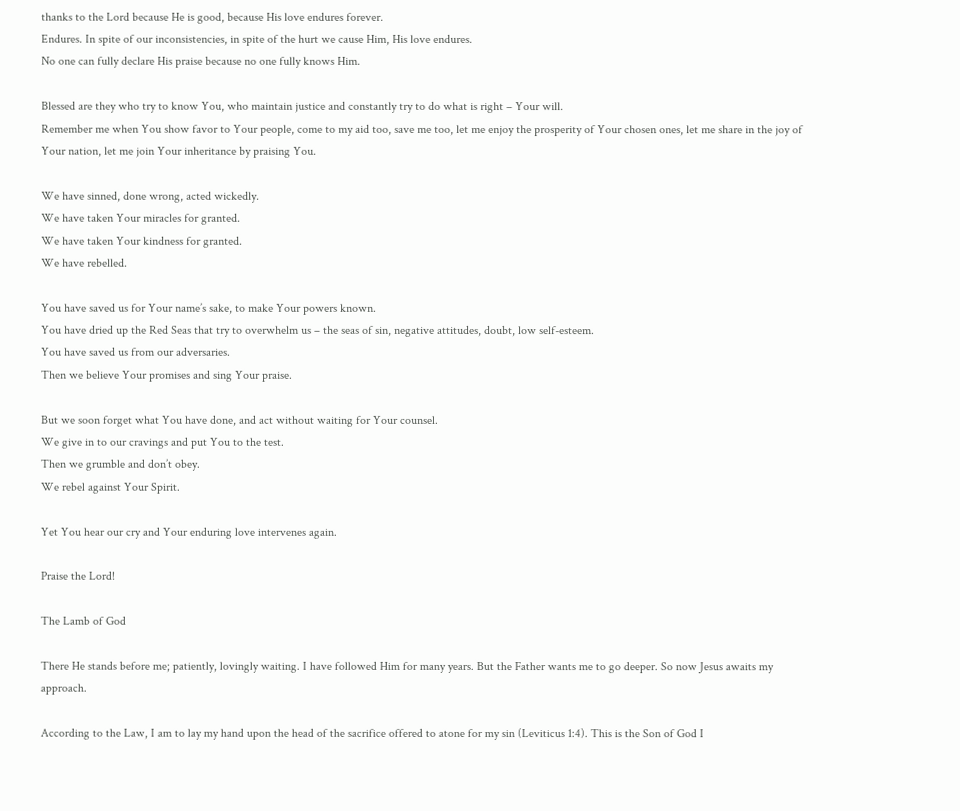thanks to the Lord because He is good, because His love endures forever.
Endures. In spite of our inconsistencies, in spite of the hurt we cause Him, His love endures.
No one can fully declare His praise because no one fully knows Him.

Blessed are they who try to know You, who maintain justice and constantly try to do what is right – Your will.
Remember me when You show favor to Your people, come to my aid too, save me too, let me enjoy the prosperity of Your chosen ones, let me share in the joy of Your nation, let me join Your inheritance by praising You.

We have sinned, done wrong, acted wickedly.
We have taken Your miracles for granted.
We have taken Your kindness for granted.
We have rebelled.

You have saved us for Your name’s sake, to make Your powers known.
You have dried up the Red Seas that try to overwhelm us – the seas of sin, negative attitudes, doubt, low self-esteem.
You have saved us from our adversaries.
Then we believe Your promises and sing Your praise.

But we soon forget what You have done, and act without waiting for Your counsel.
We give in to our cravings and put You to the test.
Then we grumble and don’t obey.
We rebel against Your Spirit.

Yet You hear our cry and Your enduring love intervenes again.

Praise the Lord!

The Lamb of God

There He stands before me; patiently, lovingly waiting. I have followed Him for many years. But the Father wants me to go deeper. So now Jesus awaits my approach.

According to the Law, I am to lay my hand upon the head of the sacrifice offered to atone for my sin (Leviticus 1:4). This is the Son of God I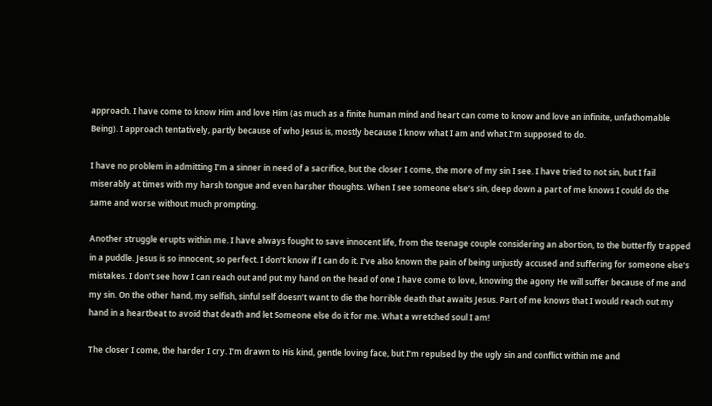approach. I have come to know Him and love Him (as much as a finite human mind and heart can come to know and love an infinite, unfathomable Being). I approach tentatively, partly because of who Jesus is, mostly because I know what I am and what I’m supposed to do.

I have no problem in admitting I’m a sinner in need of a sacrifice, but the closer I come, the more of my sin I see. I have tried to not sin, but I fail miserably at times with my harsh tongue and even harsher thoughts. When I see someone else’s sin, deep down a part of me knows I could do the same and worse without much prompting.

Another struggle erupts within me. I have always fought to save innocent life, from the teenage couple considering an abortion, to the butterfly trapped in a puddle. Jesus is so innocent, so perfect. I don’t know if I can do it. I’ve also known the pain of being unjustly accused and suffering for someone else’s mistakes. I don’t see how I can reach out and put my hand on the head of one I have come to love, knowing the agony He will suffer because of me and my sin. On the other hand, my selfish, sinful self doesn’t want to die the horrible death that awaits Jesus. Part of me knows that I would reach out my hand in a heartbeat to avoid that death and let Someone else do it for me. What a wretched soul I am!

The closer I come, the harder I cry. I’m drawn to His kind, gentle loving face, but I’m repulsed by the ugly sin and conflict within me and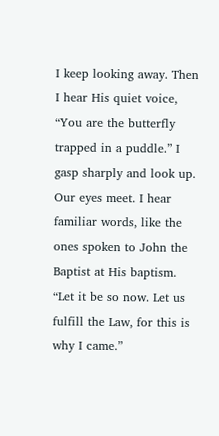I keep looking away. Then I hear His quiet voice, “You are the butterfly trapped in a puddle.” I gasp sharply and look up. Our eyes meet. I hear familiar words, like the ones spoken to John the Baptist at His baptism. “Let it be so now. Let us fulfill the Law, for this is why I came.”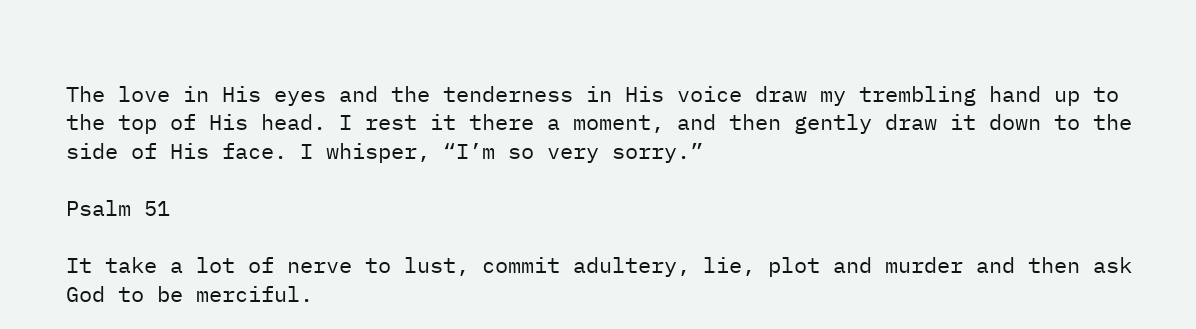The love in His eyes and the tenderness in His voice draw my trembling hand up to the top of His head. I rest it there a moment, and then gently draw it down to the side of His face. I whisper, “I’m so very sorry.”

Psalm 51

It take a lot of nerve to lust, commit adultery, lie, plot and murder and then ask God to be merciful.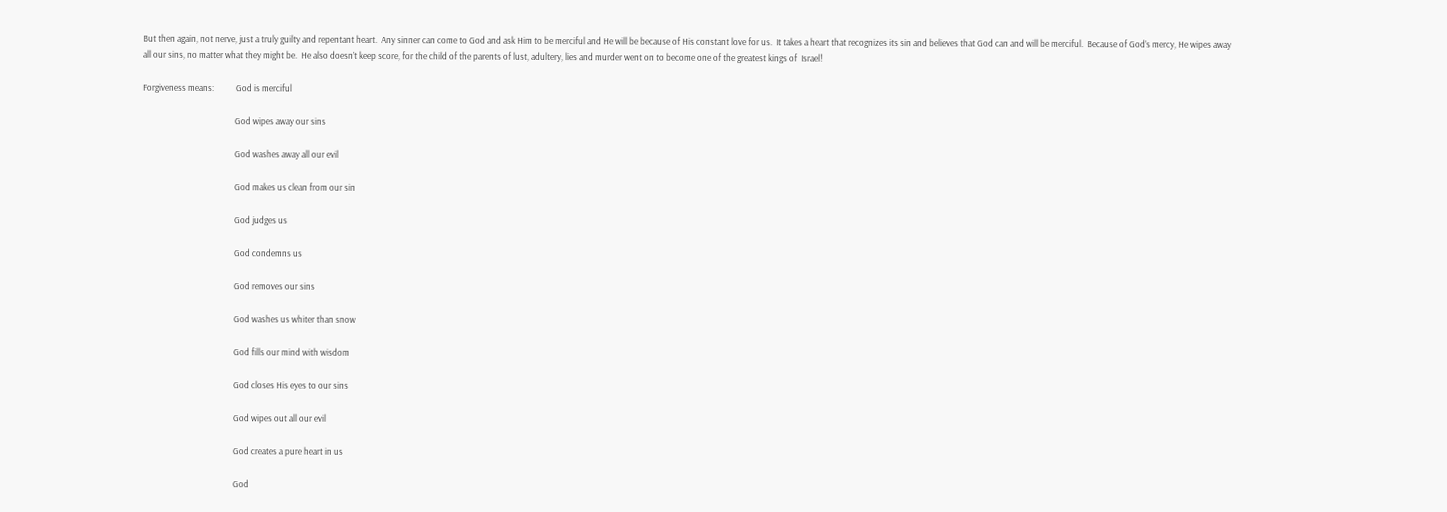But then again, not nerve, just a truly guilty and repentant heart.  Any sinner can come to God and ask Him to be merciful and He will be because of His constant love for us.  It takes a heart that recognizes its sin and believes that God can and will be merciful.  Because of God’s mercy, He wipes away all our sins, no matter what they might be.  He also doesn’t keep score, for the child of the parents of lust, adultery, lies and murder went on to become one of the greatest kings of  Israel!

Forgiveness means:           God is merciful

                                              God wipes away our sins

                                              God washes away all our evil

                                              God makes us clean from our sin

                                              God judges us

                                              God condemns us

                                              God removes our sins

                                              God washes us whiter than snow

                                              God fills our mind with wisdom

                                              God closes His eyes to our sins

                                              God wipes out all our evil

                                              God creates a pure heart in us

                                              God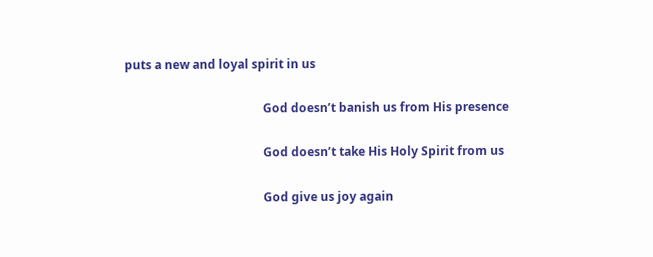puts a new and loyal spirit in us

                                              God doesn’t banish us from His presence

                                              God doesn’t take His Holy Spirit from us

                                              God give us joy again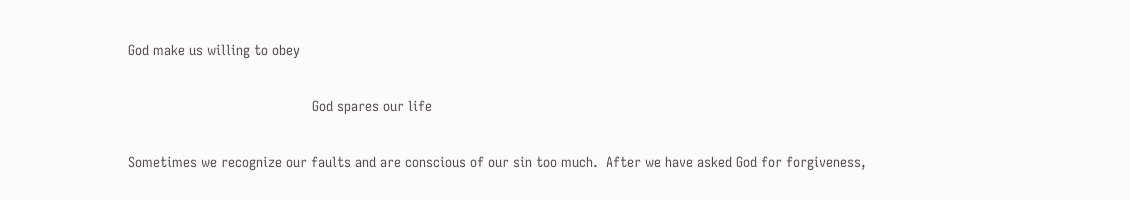God make us willing to obey

                                              God spares our life

Sometimes we recognize our faults and are conscious of our sin too much.  After we have asked God for forgiveness,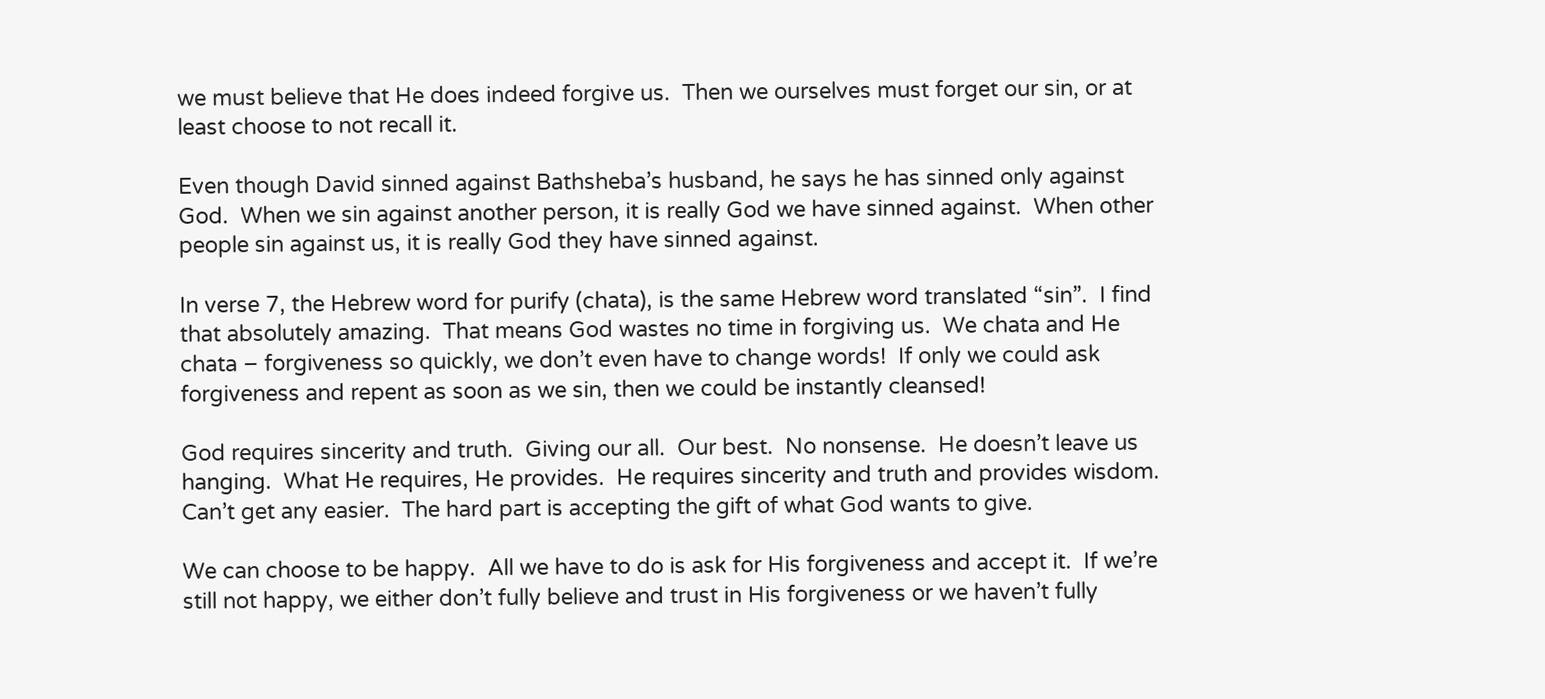we must believe that He does indeed forgive us.  Then we ourselves must forget our sin, or at least choose to not recall it.

Even though David sinned against Bathsheba’s husband, he says he has sinned only against God.  When we sin against another person, it is really God we have sinned against.  When other people sin against us, it is really God they have sinned against.

In verse 7, the Hebrew word for purify (chata), is the same Hebrew word translated “sin”.  I find that absolutely amazing.  That means God wastes no time in forgiving us.  We chata and He chata – forgiveness so quickly, we don’t even have to change words!  If only we could ask forgiveness and repent as soon as we sin, then we could be instantly cleansed!

God requires sincerity and truth.  Giving our all.  Our best.  No nonsense.  He doesn’t leave us hanging.  What He requires, He provides.  He requires sincerity and truth and provides wisdom.  Can’t get any easier.  The hard part is accepting the gift of what God wants to give.

We can choose to be happy.  All we have to do is ask for His forgiveness and accept it.  If we’re still not happy, we either don’t fully believe and trust in His forgiveness or we haven’t fully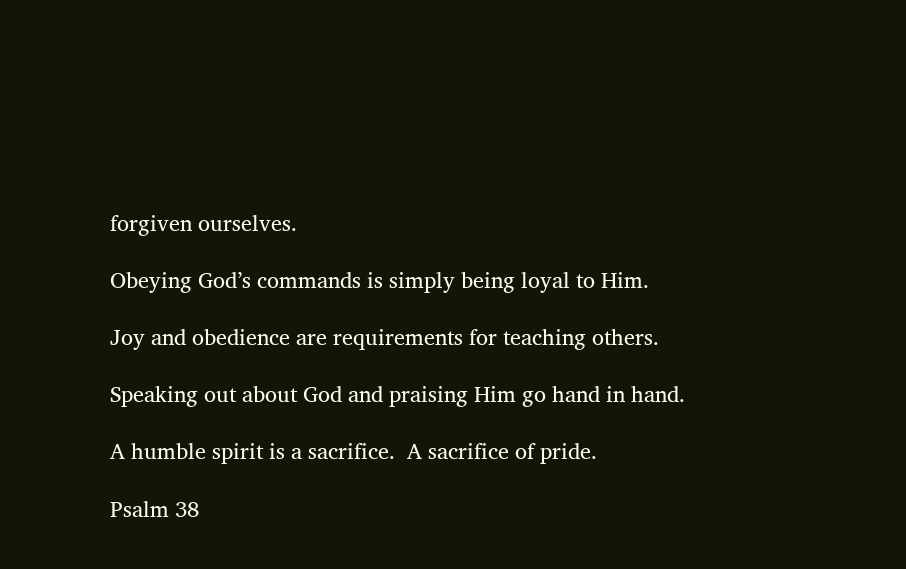forgiven ourselves.

Obeying God’s commands is simply being loyal to Him.

Joy and obedience are requirements for teaching others.

Speaking out about God and praising Him go hand in hand.

A humble spirit is a sacrifice.  A sacrifice of pride.

Psalm 38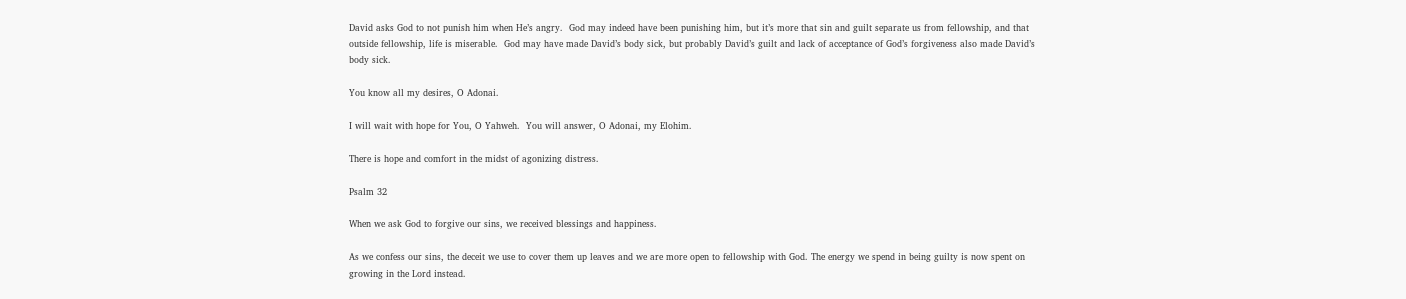David asks God to not punish him when He’s angry.  God may indeed have been punishing him, but it’s more that sin and guilt separate us from fellowship, and that outside fellowship, life is miserable.  God may have made David’s body sick, but probably David’s guilt and lack of acceptance of God’s forgiveness also made David’s body sick.

You know all my desires, O Adonai.

I will wait with hope for You, O Yahweh.  You will answer, O Adonai, my Elohim.

There is hope and comfort in the midst of agonizing distress.

Psalm 32

When we ask God to forgive our sins, we received blessings and happiness.

As we confess our sins, the deceit we use to cover them up leaves and we are more open to fellowship with God. The energy we spend in being guilty is now spent on growing in the Lord instead.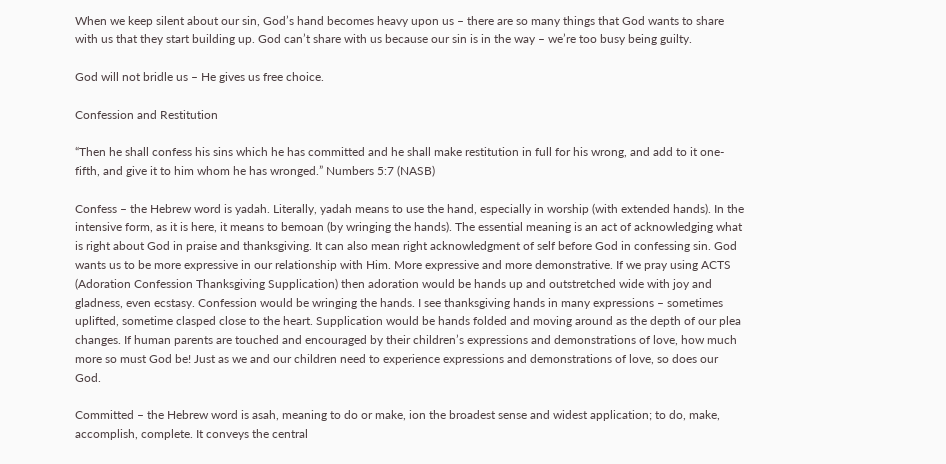When we keep silent about our sin, God’s hand becomes heavy upon us – there are so many things that God wants to share with us that they start building up. God can’t share with us because our sin is in the way – we’re too busy being guilty.

God will not bridle us – He gives us free choice.

Confession and Restitution

“Then he shall confess his sins which he has committed and he shall make restitution in full for his wrong, and add to it one-fifth, and give it to him whom he has wronged.” Numbers 5:7 (NASB)

Confess – the Hebrew word is yadah. Literally, yadah means to use the hand, especially in worship (with extended hands). In the intensive form, as it is here, it means to bemoan (by wringing the hands). The essential meaning is an act of acknowledging what is right about God in praise and thanksgiving. It can also mean right acknowledgment of self before God in confessing sin. God wants us to be more expressive in our relationship with Him. More expressive and more demonstrative. If we pray using ACTS (Adoration Confession Thanksgiving Supplication) then adoration would be hands up and outstretched wide with joy and gladness, even ecstasy. Confession would be wringing the hands. I see thanksgiving hands in many expressions – sometimes uplifted, sometime clasped close to the heart. Supplication would be hands folded and moving around as the depth of our plea changes. If human parents are touched and encouraged by their children’s expressions and demonstrations of love, how much more so must God be! Just as we and our children need to experience expressions and demonstrations of love, so does our God.

Committed – the Hebrew word is asah, meaning to do or make, ion the broadest sense and widest application; to do, make, accomplish, complete. It conveys the central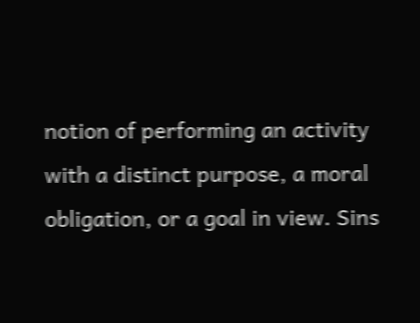notion of performing an activity with a distinct purpose, a moral obligation, or a goal in view. Sins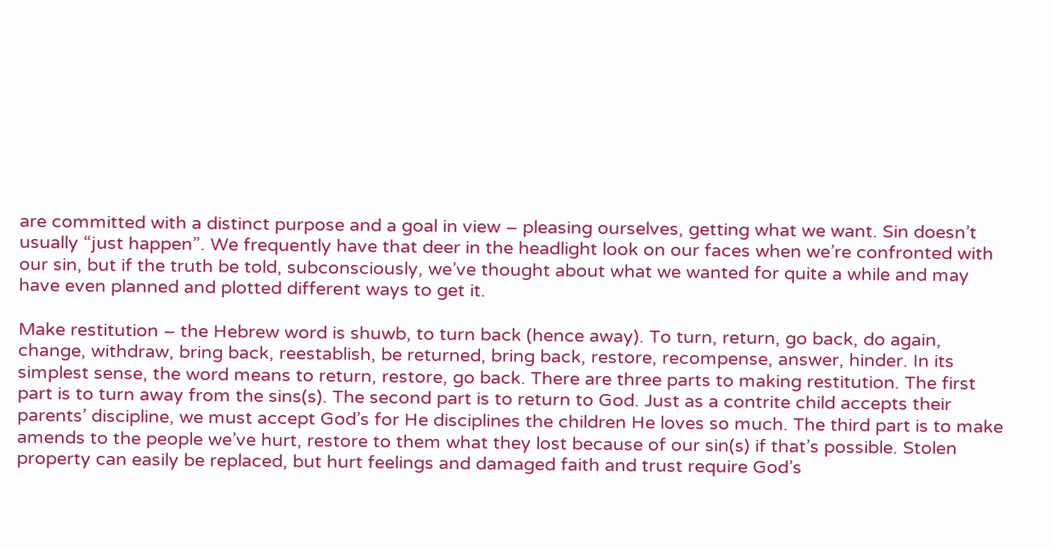are committed with a distinct purpose and a goal in view – pleasing ourselves, getting what we want. Sin doesn’t usually “just happen”. We frequently have that deer in the headlight look on our faces when we’re confronted with our sin, but if the truth be told, subconsciously, we’ve thought about what we wanted for quite a while and may have even planned and plotted different ways to get it.

Make restitution – the Hebrew word is shuwb, to turn back (hence away). To turn, return, go back, do again, change, withdraw, bring back, reestablish, be returned, bring back, restore, recompense, answer, hinder. In its simplest sense, the word means to return, restore, go back. There are three parts to making restitution. The first part is to turn away from the sins(s). The second part is to return to God. Just as a contrite child accepts their parents’ discipline, we must accept God’s for He disciplines the children He loves so much. The third part is to make amends to the people we’ve hurt, restore to them what they lost because of our sin(s) if that’s possible. Stolen property can easily be replaced, but hurt feelings and damaged faith and trust require God’s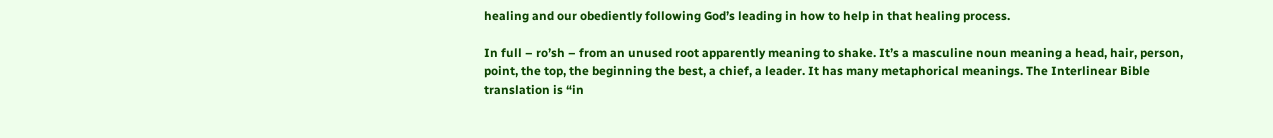healing and our obediently following God’s leading in how to help in that healing process.

In full – ro’sh – from an unused root apparently meaning to shake. It’s a masculine noun meaning a head, hair, person, point, the top, the beginning the best, a chief, a leader. It has many metaphorical meanings. The Interlinear Bible translation is “in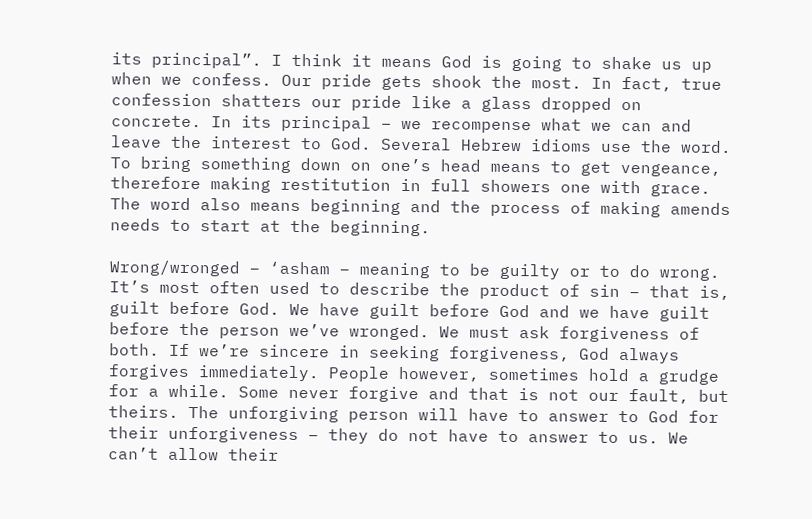its principal”. I think it means God is going to shake us up when we confess. Our pride gets shook the most. In fact, true confession shatters our pride like a glass dropped on concrete. In its principal – we recompense what we can and leave the interest to God. Several Hebrew idioms use the word. To bring something down on one’s head means to get vengeance, therefore making restitution in full showers one with grace. The word also means beginning and the process of making amends needs to start at the beginning.

Wrong/wronged – ‘asham – meaning to be guilty or to do wrong. It’s most often used to describe the product of sin – that is, guilt before God. We have guilt before God and we have guilt before the person we’ve wronged. We must ask forgiveness of both. If we’re sincere in seeking forgiveness, God always forgives immediately. People however, sometimes hold a grudge for a while. Some never forgive and that is not our fault, but theirs. The unforgiving person will have to answer to God for their unforgiveness – they do not have to answer to us. We can’t allow their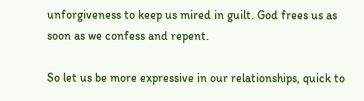unforgiveness to keep us mired in guilt. God frees us as soon as we confess and repent.

So let us be more expressive in our relationships, quick to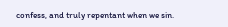confess, and truly repentant when we sin.